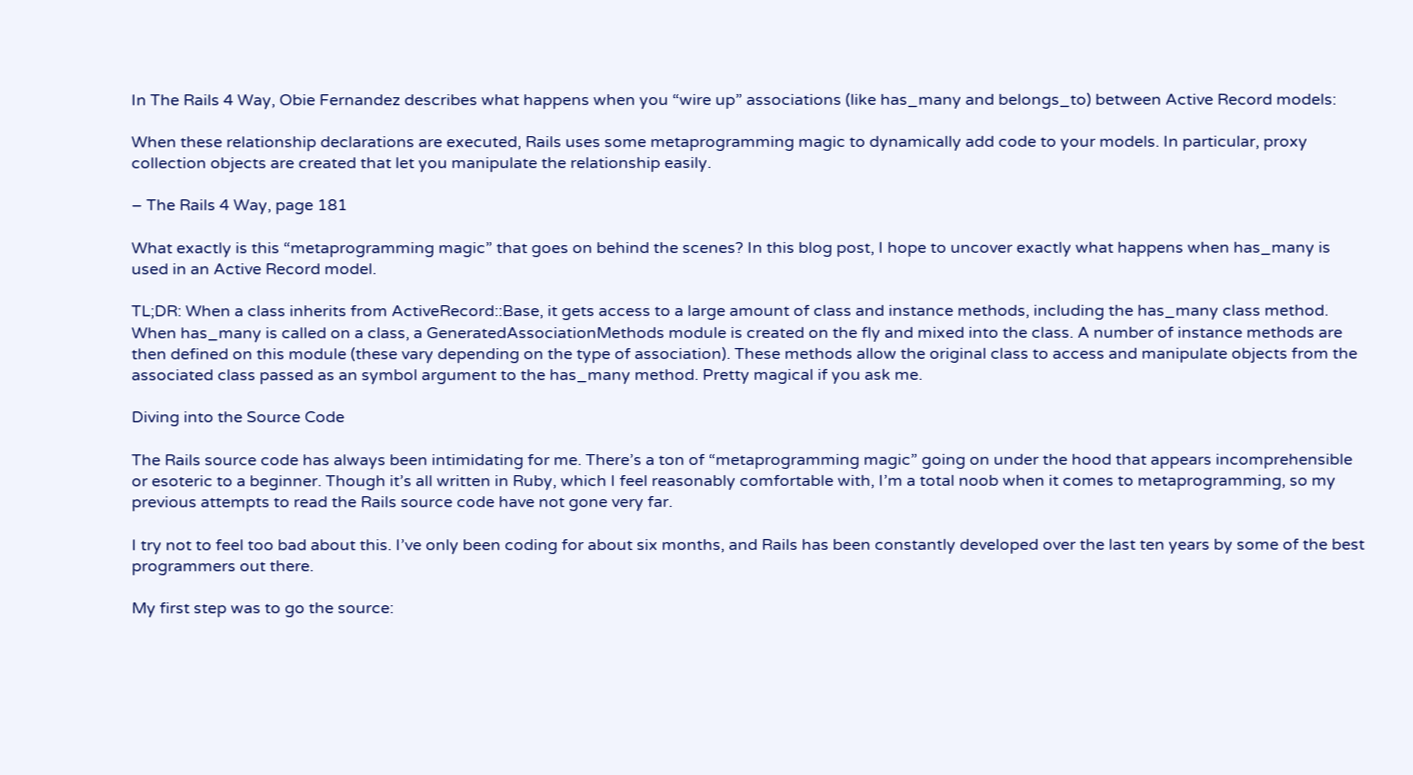In The Rails 4 Way, Obie Fernandez describes what happens when you “wire up” associations (like has_many and belongs_to) between Active Record models:

When these relationship declarations are executed, Rails uses some metaprogramming magic to dynamically add code to your models. In particular, proxy collection objects are created that let you manipulate the relationship easily.

– The Rails 4 Way, page 181

What exactly is this “metaprogramming magic” that goes on behind the scenes? In this blog post, I hope to uncover exactly what happens when has_many is used in an Active Record model.

TL;DR: When a class inherits from ActiveRecord::Base, it gets access to a large amount of class and instance methods, including the has_many class method. When has_many is called on a class, a GeneratedAssociationMethods module is created on the fly and mixed into the class. A number of instance methods are then defined on this module (these vary depending on the type of association). These methods allow the original class to access and manipulate objects from the associated class passed as an symbol argument to the has_many method. Pretty magical if you ask me.

Diving into the Source Code

The Rails source code has always been intimidating for me. There’s a ton of “metaprogramming magic” going on under the hood that appears incomprehensible or esoteric to a beginner. Though it’s all written in Ruby, which I feel reasonably comfortable with, I’m a total noob when it comes to metaprogramming, so my previous attempts to read the Rails source code have not gone very far.

I try not to feel too bad about this. I’ve only been coding for about six months, and Rails has been constantly developed over the last ten years by some of the best programmers out there.

My first step was to go the source: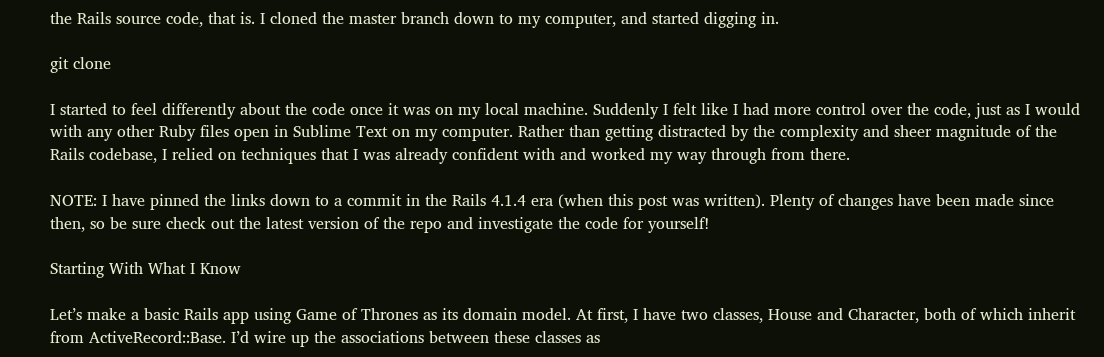the Rails source code, that is. I cloned the master branch down to my computer, and started digging in.

git clone

I started to feel differently about the code once it was on my local machine. Suddenly I felt like I had more control over the code, just as I would with any other Ruby files open in Sublime Text on my computer. Rather than getting distracted by the complexity and sheer magnitude of the Rails codebase, I relied on techniques that I was already confident with and worked my way through from there.

NOTE: I have pinned the links down to a commit in the Rails 4.1.4 era (when this post was written). Plenty of changes have been made since then, so be sure check out the latest version of the repo and investigate the code for yourself!

Starting With What I Know

Let’s make a basic Rails app using Game of Thrones as its domain model. At first, I have two classes, House and Character, both of which inherit from ActiveRecord::Base. I’d wire up the associations between these classes as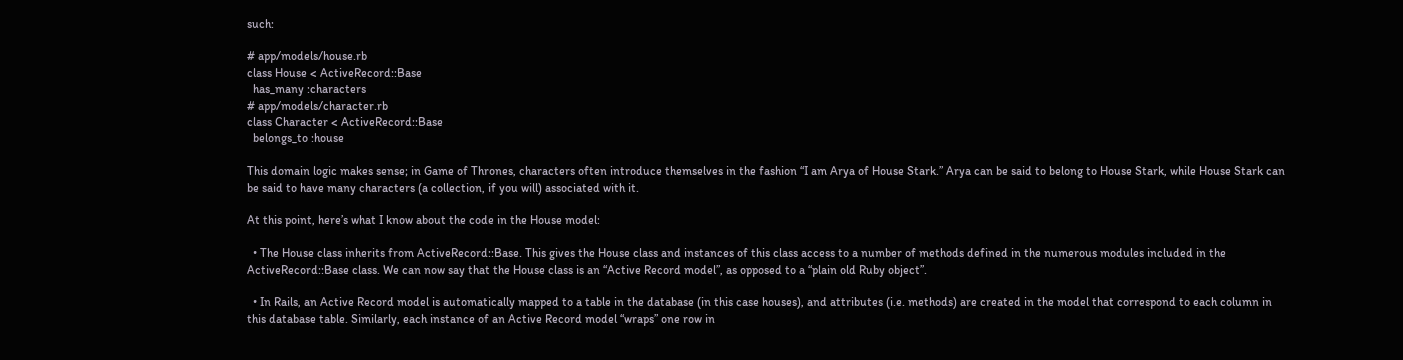such:

# app/models/house.rb
class House < ActiveRecord::Base
  has_many :characters
# app/models/character.rb
class Character < ActiveRecord::Base
  belongs_to :house

This domain logic makes sense; in Game of Thrones, characters often introduce themselves in the fashion “I am Arya of House Stark.” Arya can be said to belong to House Stark, while House Stark can be said to have many characters (a collection, if you will) associated with it.

At this point, here’s what I know about the code in the House model:

  • The House class inherits from ActiveRecord::Base. This gives the House class and instances of this class access to a number of methods defined in the numerous modules included in the ActiveRecord::Base class. We can now say that the House class is an “Active Record model”, as opposed to a “plain old Ruby object”.

  • In Rails, an Active Record model is automatically mapped to a table in the database (in this case houses), and attributes (i.e. methods) are created in the model that correspond to each column in this database table. Similarly, each instance of an Active Record model “wraps” one row in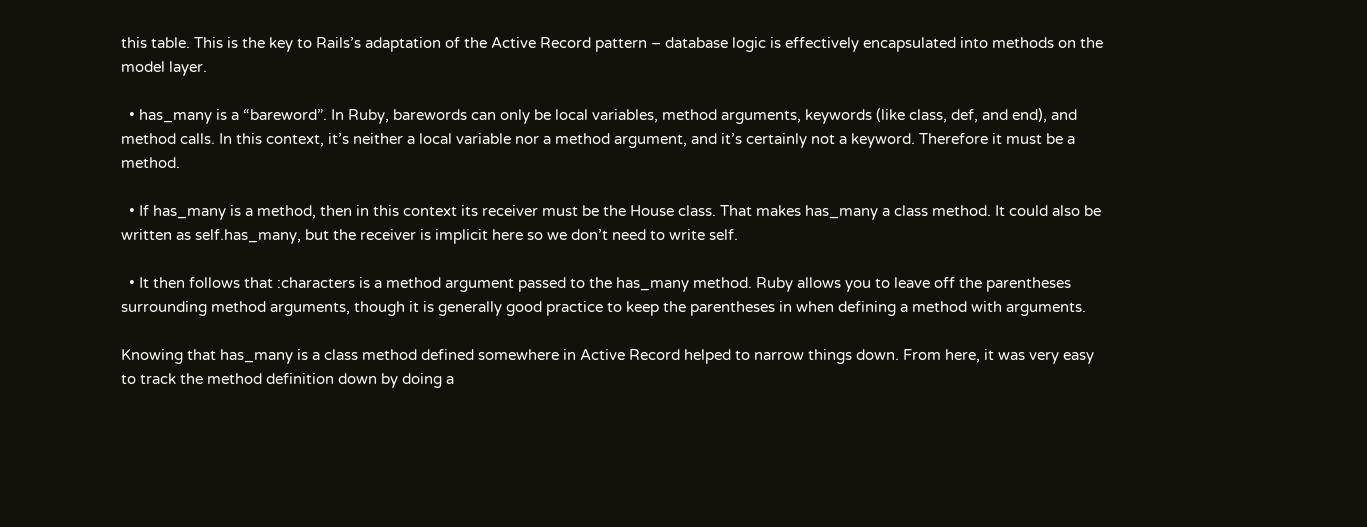this table. This is the key to Rails’s adaptation of the Active Record pattern – database logic is effectively encapsulated into methods on the model layer.

  • has_many is a “bareword”. In Ruby, barewords can only be local variables, method arguments, keywords (like class, def, and end), and method calls. In this context, it’s neither a local variable nor a method argument, and it’s certainly not a keyword. Therefore it must be a method.

  • If has_many is a method, then in this context its receiver must be the House class. That makes has_many a class method. It could also be written as self.has_many, but the receiver is implicit here so we don’t need to write self.

  • It then follows that :characters is a method argument passed to the has_many method. Ruby allows you to leave off the parentheses surrounding method arguments, though it is generally good practice to keep the parentheses in when defining a method with arguments.

Knowing that has_many is a class method defined somewhere in Active Record helped to narrow things down. From here, it was very easy to track the method definition down by doing a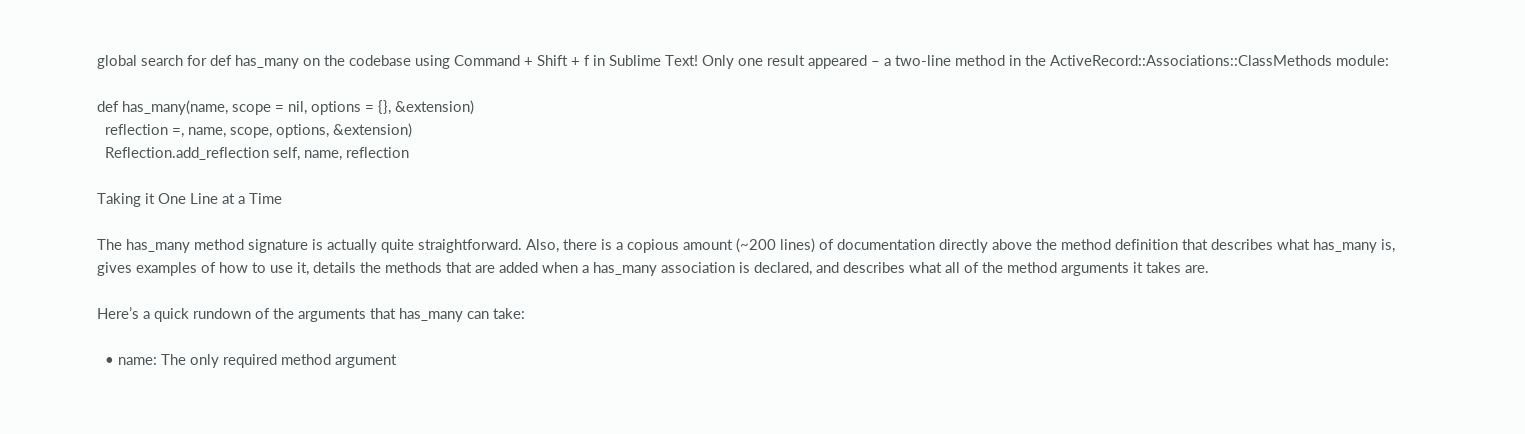global search for def has_many on the codebase using Command + Shift + f in Sublime Text! Only one result appeared – a two-line method in the ActiveRecord::Associations::ClassMethods module:

def has_many(name, scope = nil, options = {}, &extension)
  reflection =, name, scope, options, &extension)
  Reflection.add_reflection self, name, reflection

Taking it One Line at a Time

The has_many method signature is actually quite straightforward. Also, there is a copious amount (~200 lines) of documentation directly above the method definition that describes what has_many is, gives examples of how to use it, details the methods that are added when a has_many association is declared, and describes what all of the method arguments it takes are.

Here’s a quick rundown of the arguments that has_many can take:

  • name: The only required method argument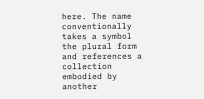here. The name conventionally takes a symbol the plural form and references a collection embodied by another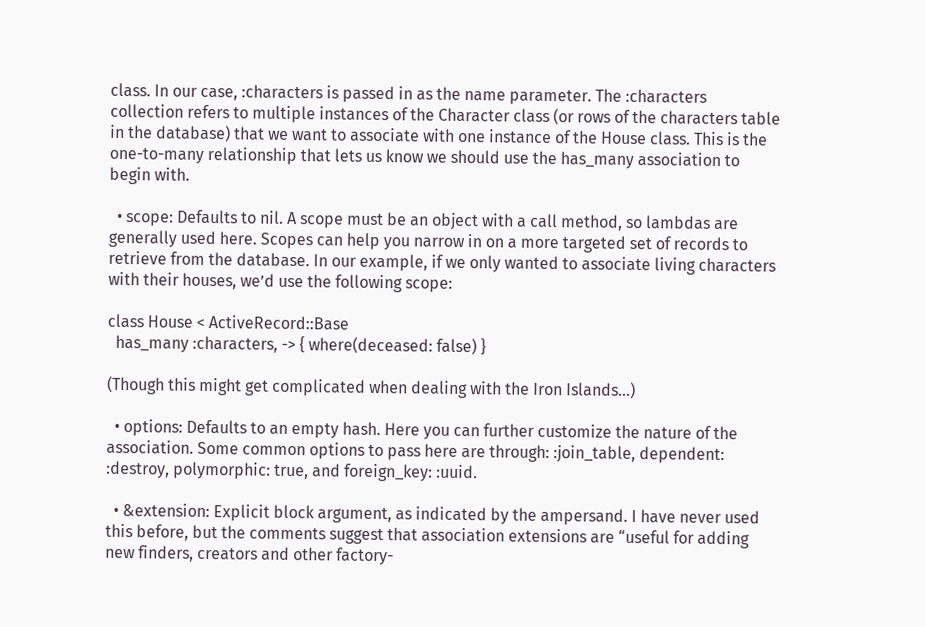class. In our case, :characters is passed in as the name parameter. The :characters collection refers to multiple instances of the Character class (or rows of the characters table in the database) that we want to associate with one instance of the House class. This is the one-to-many relationship that lets us know we should use the has_many association to begin with.

  • scope: Defaults to nil. A scope must be an object with a call method, so lambdas are generally used here. Scopes can help you narrow in on a more targeted set of records to retrieve from the database. In our example, if we only wanted to associate living characters with their houses, we’d use the following scope:

class House < ActiveRecord::Base
  has_many :characters, -> { where(deceased: false) }

(Though this might get complicated when dealing with the Iron Islands…)

  • options: Defaults to an empty hash. Here you can further customize the nature of the association. Some common options to pass here are through: :join_table, dependent: :destroy, polymorphic: true, and foreign_key: :uuid.

  • &extension: Explicit block argument, as indicated by the ampersand. I have never used this before, but the comments suggest that association extensions are “useful for adding new finders, creators and other factory-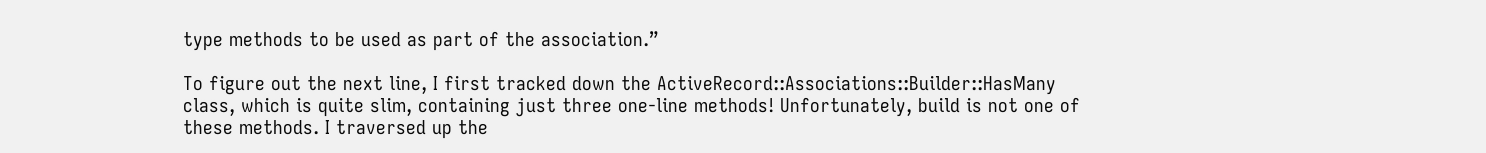type methods to be used as part of the association.”

To figure out the next line, I first tracked down the ActiveRecord::Associations::Builder::HasMany class, which is quite slim, containing just three one-line methods! Unfortunately, build is not one of these methods. I traversed up the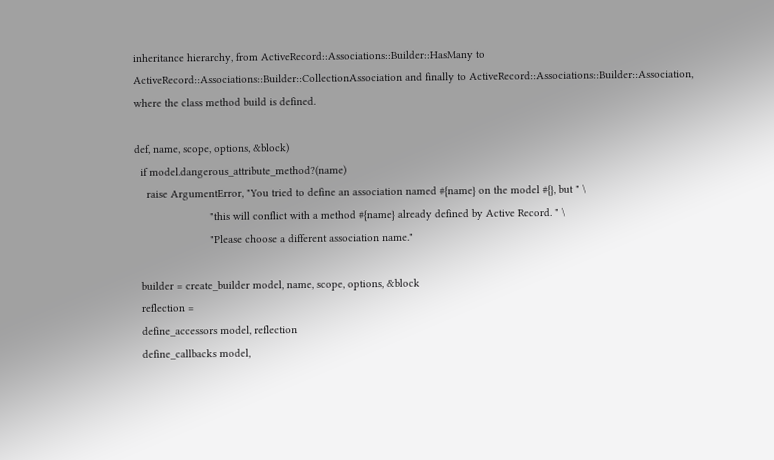inheritance hierarchy, from ActiveRecord::Associations::Builder::HasMany to ActiveRecord::Associations::Builder::CollectionAssociation and finally to ActiveRecord::Associations::Builder::Association, where the class method build is defined.

def, name, scope, options, &block)
  if model.dangerous_attribute_method?(name)
    raise ArgumentError, "You tried to define an association named #{name} on the model #{}, but " \
                         "this will conflict with a method #{name} already defined by Active Record. " \
                         "Please choose a different association name."

  builder = create_builder model, name, scope, options, &block
  reflection =
  define_accessors model, reflection
  define_callbacks model,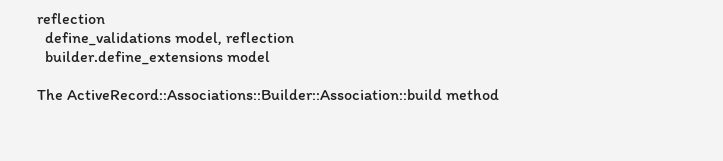reflection
  define_validations model, reflection
  builder.define_extensions model

The ActiveRecord::Associations::Builder::Association::build method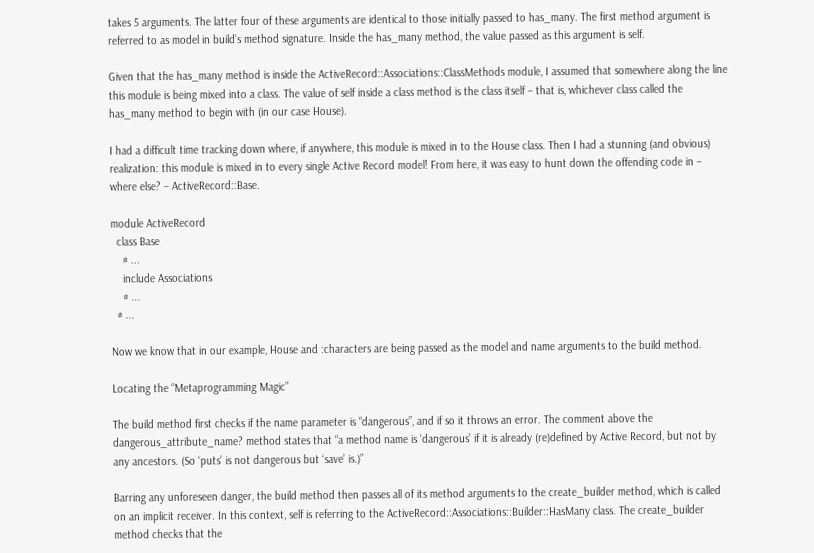takes 5 arguments. The latter four of these arguments are identical to those initially passed to has_many. The first method argument is referred to as model in build’s method signature. Inside the has_many method, the value passed as this argument is self.

Given that the has_many method is inside the ActiveRecord::Associations::ClassMethods module, I assumed that somewhere along the line this module is being mixed into a class. The value of self inside a class method is the class itself – that is, whichever class called the has_many method to begin with (in our case House).

I had a difficult time tracking down where, if anywhere, this module is mixed in to the House class. Then I had a stunning (and obvious) realization: this module is mixed in to every single Active Record model! From here, it was easy to hunt down the offending code in – where else? – ActiveRecord::Base.

module ActiveRecord
  class Base
    # ...
    include Associations
    # ...
  # ...

Now we know that in our example, House and :characters are being passed as the model and name arguments to the build method.

Locating the “Metaprogramming Magic”

The build method first checks if the name parameter is “dangerous”, and if so it throws an error. The comment above the dangerous_attribute_name? method states that “a method name is ‘dangerous’ if it is already (re)defined by Active Record, but not by any ancestors. (So ‘puts’ is not dangerous but ‘save’ is.)”

Barring any unforeseen danger, the build method then passes all of its method arguments to the create_builder method, which is called on an implicit receiver. In this context, self is referring to the ActiveRecord::Associations::Builder::HasMany class. The create_builder method checks that the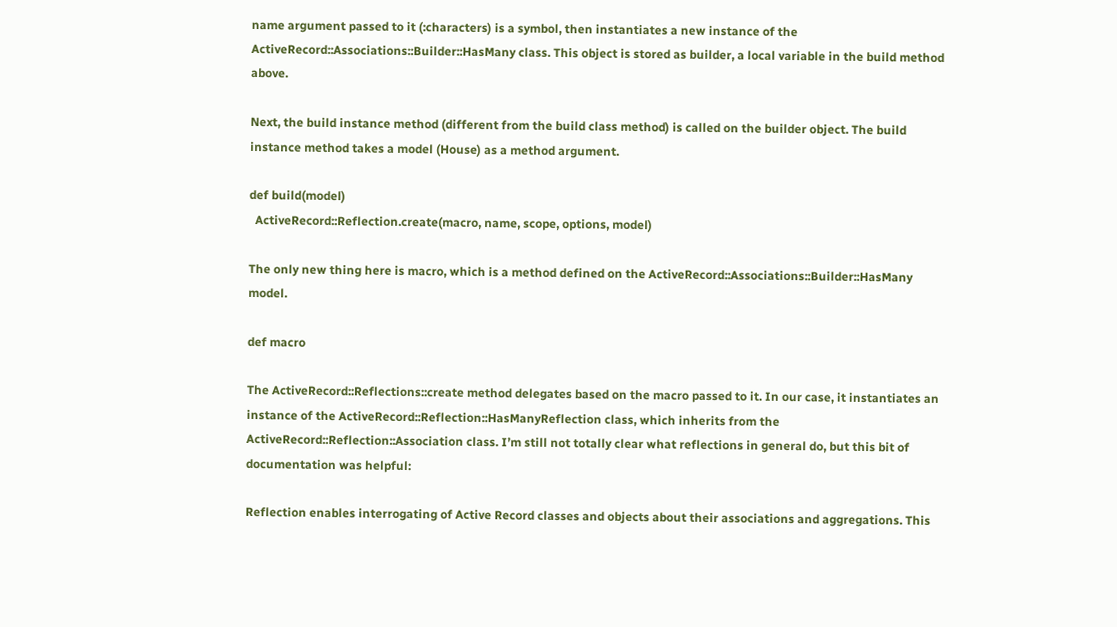name argument passed to it (:characters) is a symbol, then instantiates a new instance of the ActiveRecord::Associations::Builder::HasMany class. This object is stored as builder, a local variable in the build method above.

Next, the build instance method (different from the build class method) is called on the builder object. The build instance method takes a model (House) as a method argument.

def build(model)
  ActiveRecord::Reflection.create(macro, name, scope, options, model)

The only new thing here is macro, which is a method defined on the ActiveRecord::Associations::Builder::HasMany model.

def macro

The ActiveRecord::Reflections::create method delegates based on the macro passed to it. In our case, it instantiates an instance of the ActiveRecord::Reflection::HasManyReflection class, which inherits from the ActiveRecord::Reflection::Association class. I’m still not totally clear what reflections in general do, but this bit of documentation was helpful:

Reflection enables interrogating of Active Record classes and objects about their associations and aggregations. This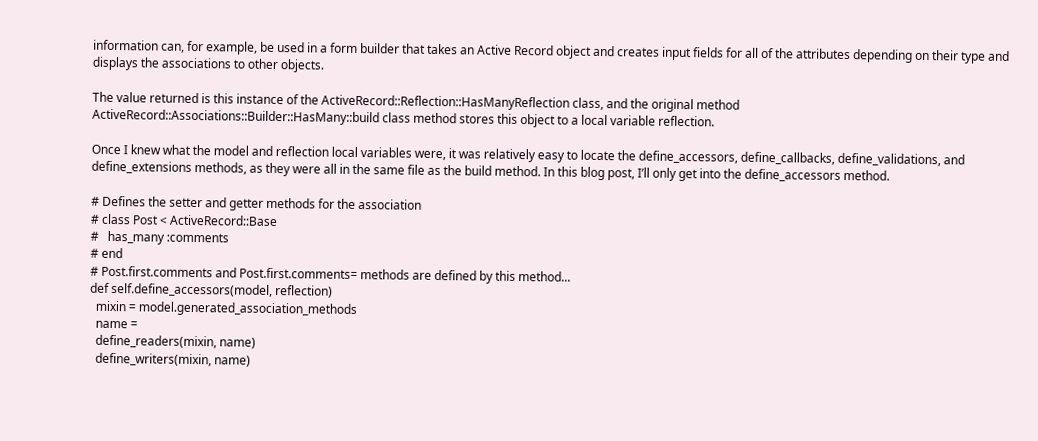information can, for example, be used in a form builder that takes an Active Record object and creates input fields for all of the attributes depending on their type and displays the associations to other objects.

The value returned is this instance of the ActiveRecord::Reflection::HasManyReflection class, and the original method ActiveRecord::Associations::Builder::HasMany::build class method stores this object to a local variable reflection.

Once I knew what the model and reflection local variables were, it was relatively easy to locate the define_accessors, define_callbacks, define_validations, and define_extensions methods, as they were all in the same file as the build method. In this blog post, I’ll only get into the define_accessors method.

# Defines the setter and getter methods for the association
# class Post < ActiveRecord::Base
#   has_many :comments
# end
# Post.first.comments and Post.first.comments= methods are defined by this method...
def self.define_accessors(model, reflection)
  mixin = model.generated_association_methods
  name =
  define_readers(mixin, name)
  define_writers(mixin, name)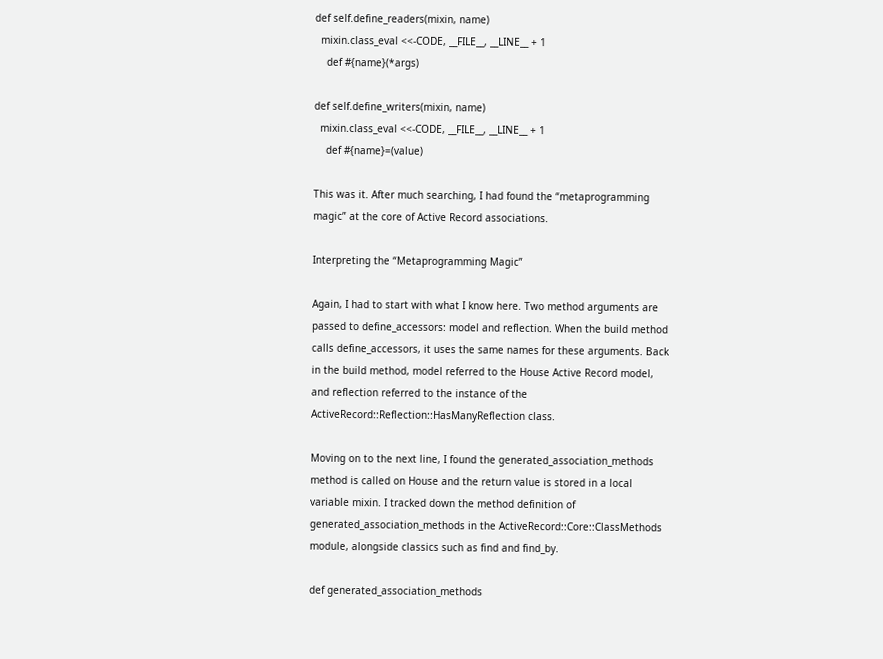def self.define_readers(mixin, name)
  mixin.class_eval <<-CODE, __FILE__, __LINE__ + 1
    def #{name}(*args)

def self.define_writers(mixin, name)
  mixin.class_eval <<-CODE, __FILE__, __LINE__ + 1
    def #{name}=(value)

This was it. After much searching, I had found the “metaprogramming magic” at the core of Active Record associations.

Interpreting the “Metaprogramming Magic”

Again, I had to start with what I know here. Two method arguments are passed to define_accessors: model and reflection. When the build method calls define_accessors, it uses the same names for these arguments. Back in the build method, model referred to the House Active Record model, and reflection referred to the instance of the ActiveRecord::Reflection::HasManyReflection class.

Moving on to the next line, I found the generated_association_methods method is called on House and the return value is stored in a local variable mixin. I tracked down the method definition of generated_association_methods in the ActiveRecord::Core::ClassMethods module, alongside classics such as find and find_by.

def generated_association_methods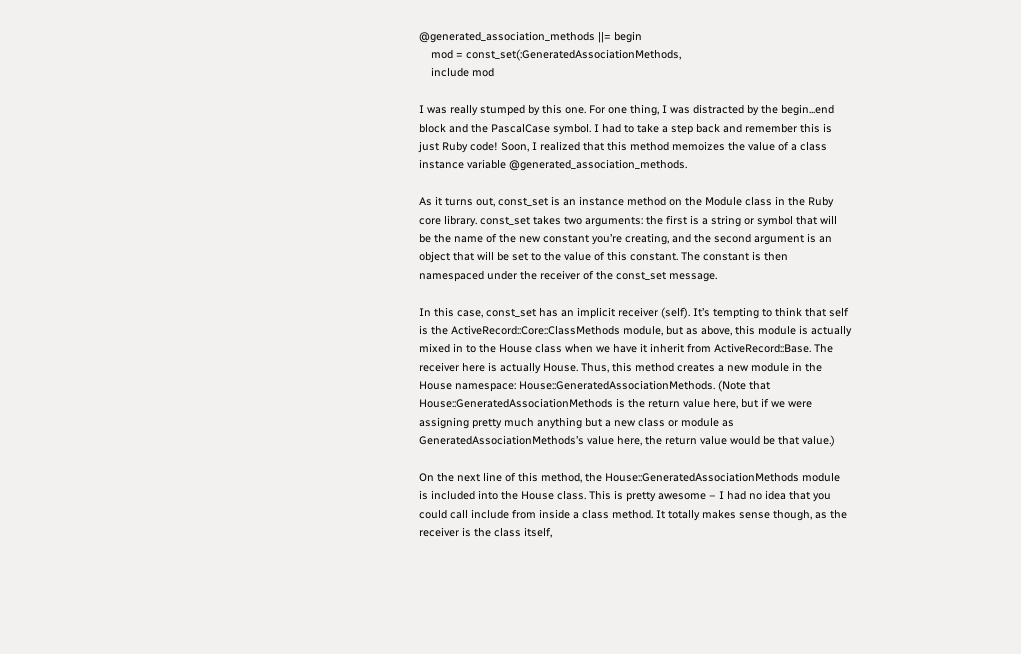@generated_association_methods ||= begin
    mod = const_set(:GeneratedAssociationMethods,
    include mod

I was really stumped by this one. For one thing, I was distracted by the begin...end block and the PascalCase symbol. I had to take a step back and remember this is just Ruby code! Soon, I realized that this method memoizes the value of a class instance variable @generated_association_methods.

As it turns out, const_set is an instance method on the Module class in the Ruby core library. const_set takes two arguments: the first is a string or symbol that will be the name of the new constant you’re creating, and the second argument is an object that will be set to the value of this constant. The constant is then namespaced under the receiver of the const_set message.

In this case, const_set has an implicit receiver (self). It’s tempting to think that self is the ActiveRecord::Core::ClassMethods module, but as above, this module is actually mixed in to the House class when we have it inherit from ActiveRecord::Base. The receiver here is actually House. Thus, this method creates a new module in the House namespace: House::GeneratedAssociationMethods. (Note that House::GeneratedAssociationMethods is the return value here, but if we were assigning pretty much anything but a new class or module as GeneratedAssociationMethods’s value here, the return value would be that value.)

On the next line of this method, the House::GeneratedAssociationMethods module is included into the House class. This is pretty awesome – I had no idea that you could call include from inside a class method. It totally makes sense though, as the receiver is the class itself,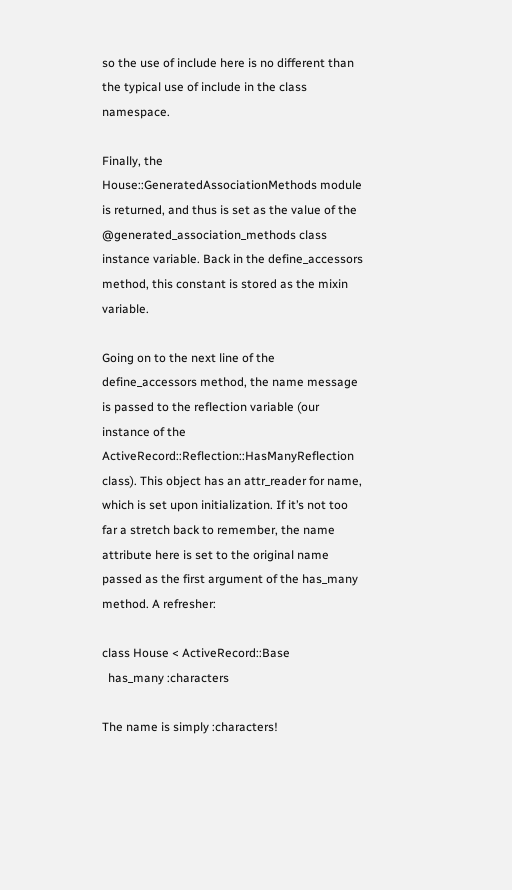so the use of include here is no different than the typical use of include in the class namespace.

Finally, the House::GeneratedAssociationMethods module is returned, and thus is set as the value of the @generated_association_methods class instance variable. Back in the define_accessors method, this constant is stored as the mixin variable.

Going on to the next line of the define_accessors method, the name message is passed to the reflection variable (our instance of the ActiveRecord::Reflection::HasManyReflection class). This object has an attr_reader for name, which is set upon initialization. If it’s not too far a stretch back to remember, the name attribute here is set to the original name passed as the first argument of the has_many method. A refresher:

class House < ActiveRecord::Base
  has_many :characters

The name is simply :characters!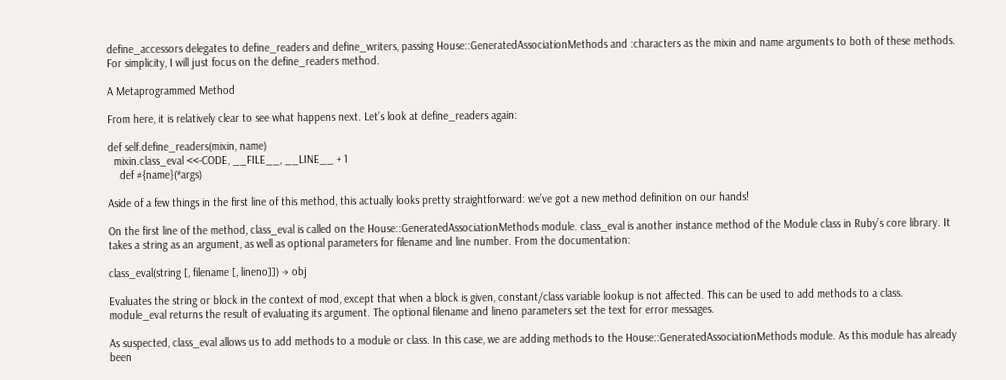define_accessors delegates to define_readers and define_writers, passing House::GeneratedAssociationMethods and :characters as the mixin and name arguments to both of these methods. For simplicity, I will just focus on the define_readers method.

A Metaprogrammed Method

From here, it is relatively clear to see what happens next. Let’s look at define_readers again:

def self.define_readers(mixin, name)
  mixin.class_eval <<-CODE, __FILE__, __LINE__ + 1
    def #{name}(*args)

Aside of a few things in the first line of this method, this actually looks pretty straightforward: we’ve got a new method definition on our hands!

On the first line of the method, class_eval is called on the House::GeneratedAssociationMethods module. class_eval is another instance method of the Module class in Ruby’s core library. It takes a string as an argument, as well as optional parameters for filename and line number. From the documentation:

class_eval(string [, filename [, lineno]]) → obj

Evaluates the string or block in the context of mod, except that when a block is given, constant/class variable lookup is not affected. This can be used to add methods to a class. module_eval returns the result of evaluating its argument. The optional filename and lineno parameters set the text for error messages.

As suspected, class_eval allows us to add methods to a module or class. In this case, we are adding methods to the House::GeneratedAssociationMethods module. As this module has already been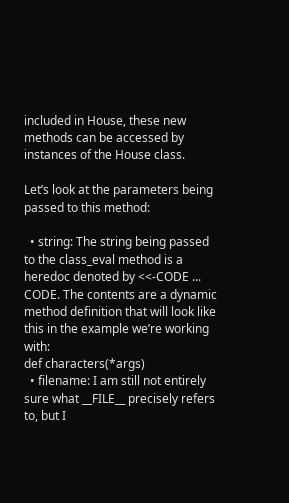included in House, these new methods can be accessed by instances of the House class.

Let’s look at the parameters being passed to this method:

  • string: The string being passed to the class_eval method is a heredoc denoted by <<-CODE ... CODE. The contents are a dynamic method definition that will look like this in the example we’re working with:
def characters(*args)
  • filename: I am still not entirely sure what __FILE__ precisely refers to, but I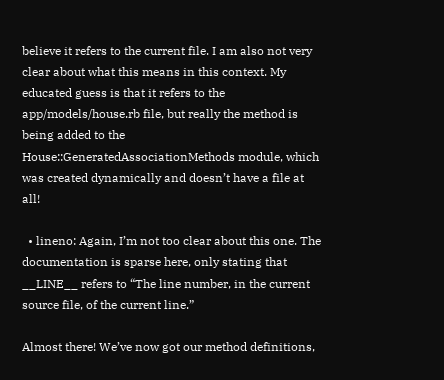believe it refers to the current file. I am also not very clear about what this means in this context. My educated guess is that it refers to the app/models/house.rb file, but really the method is being added to the House::GeneratedAssociationMethods module, which was created dynamically and doesn’t have a file at all!

  • lineno: Again, I’m not too clear about this one. The documentation is sparse here, only stating that __LINE__ refers to “The line number, in the current source file, of the current line.”

Almost there! We’ve now got our method definitions,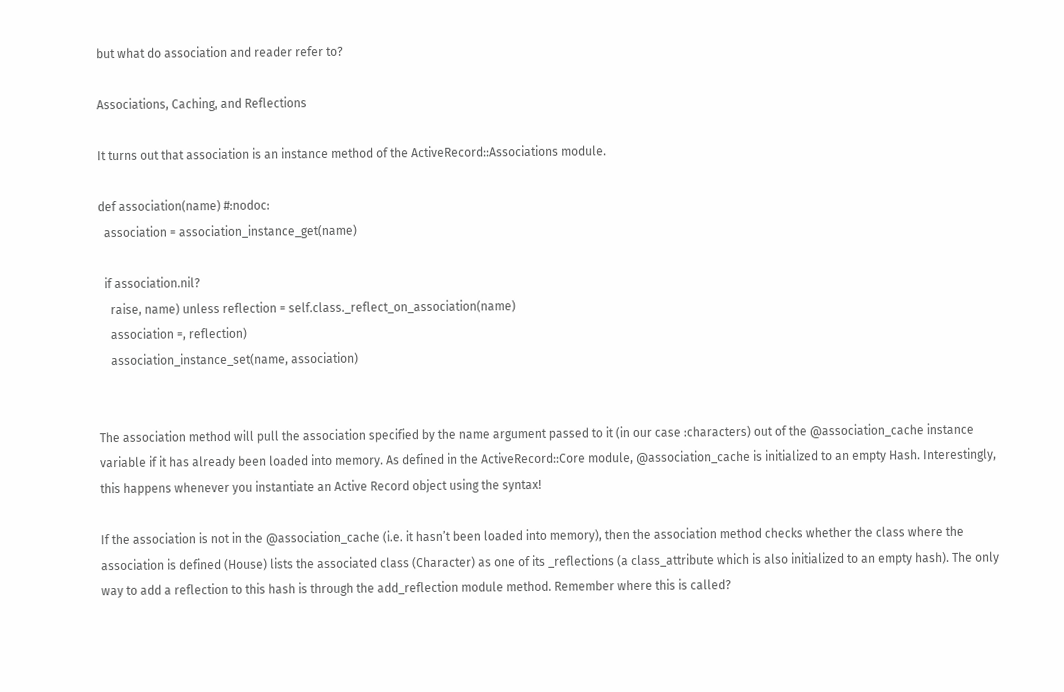but what do association and reader refer to?

Associations, Caching, and Reflections

It turns out that association is an instance method of the ActiveRecord::Associations module.

def association(name) #:nodoc:
  association = association_instance_get(name)

  if association.nil?
    raise, name) unless reflection = self.class._reflect_on_association(name)
    association =, reflection)
    association_instance_set(name, association)


The association method will pull the association specified by the name argument passed to it (in our case :characters) out of the @association_cache instance variable if it has already been loaded into memory. As defined in the ActiveRecord::Core module, @association_cache is initialized to an empty Hash. Interestingly, this happens whenever you instantiate an Active Record object using the syntax!

If the association is not in the @association_cache (i.e. it hasn’t been loaded into memory), then the association method checks whether the class where the association is defined (House) lists the associated class (Character) as one of its _reflections (a class_attribute which is also initialized to an empty hash). The only way to add a reflection to this hash is through the add_reflection module method. Remember where this is called?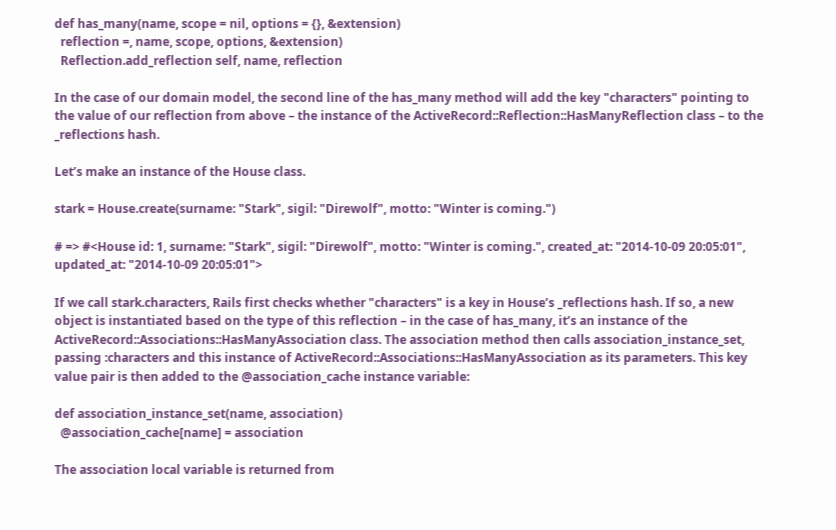def has_many(name, scope = nil, options = {}, &extension)
  reflection =, name, scope, options, &extension)
  Reflection.add_reflection self, name, reflection

In the case of our domain model, the second line of the has_many method will add the key "characters" pointing to the value of our reflection from above – the instance of the ActiveRecord::Reflection::HasManyReflection class – to the _reflections hash.

Let’s make an instance of the House class.

stark = House.create(surname: "Stark", sigil: "Direwolf", motto: "Winter is coming.")

# => #<House id: 1, surname: "Stark", sigil: "Direwolf", motto: "Winter is coming.", created_at: "2014-10-09 20:05:01", updated_at: "2014-10-09 20:05:01">

If we call stark.characters, Rails first checks whether "characters" is a key in House’s _reflections hash. If so, a new object is instantiated based on the type of this reflection – in the case of has_many, it’s an instance of the ActiveRecord::Associations::HasManyAssociation class. The association method then calls association_instance_set, passing :characters and this instance of ActiveRecord::Associations::HasManyAssociation as its parameters. This key value pair is then added to the @association_cache instance variable:

def association_instance_set(name, association)
  @association_cache[name] = association

The association local variable is returned from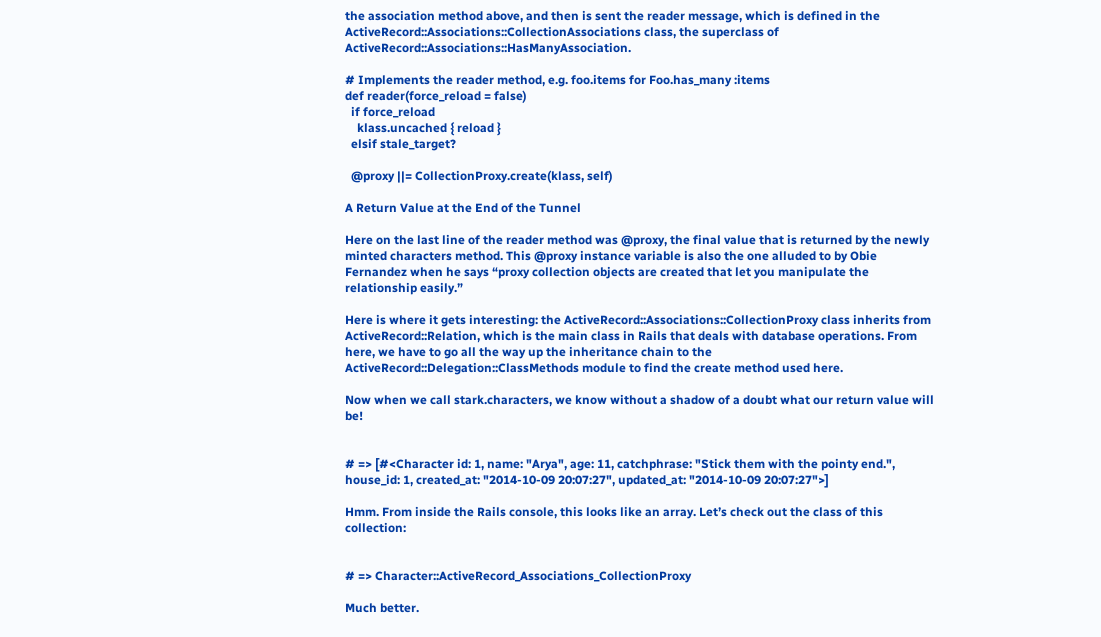the association method above, and then is sent the reader message, which is defined in the ActiveRecord::Associations::CollectionAssociations class, the superclass of ActiveRecord::Associations::HasManyAssociation.

# Implements the reader method, e.g. foo.items for Foo.has_many :items
def reader(force_reload = false)
  if force_reload
    klass.uncached { reload }
  elsif stale_target?

  @proxy ||= CollectionProxy.create(klass, self)

A Return Value at the End of the Tunnel

Here on the last line of the reader method was @proxy, the final value that is returned by the newly minted characters method. This @proxy instance variable is also the one alluded to by Obie Fernandez when he says “proxy collection objects are created that let you manipulate the relationship easily.”

Here is where it gets interesting: the ActiveRecord::Associations::CollectionProxy class inherits from ActiveRecord::Relation, which is the main class in Rails that deals with database operations. From here, we have to go all the way up the inheritance chain to the ActiveRecord::Delegation::ClassMethods module to find the create method used here.

Now when we call stark.characters, we know without a shadow of a doubt what our return value will be!


# => [#<Character id: 1, name: "Arya", age: 11, catchphrase: "Stick them with the pointy end.", house_id: 1, created_at: "2014-10-09 20:07:27", updated_at: "2014-10-09 20:07:27">]

Hmm. From inside the Rails console, this looks like an array. Let’s check out the class of this collection:


# => Character::ActiveRecord_Associations_CollectionProxy

Much better.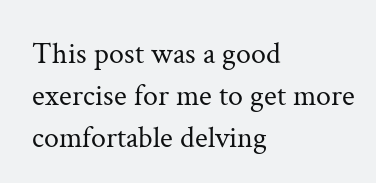This post was a good exercise for me to get more comfortable delving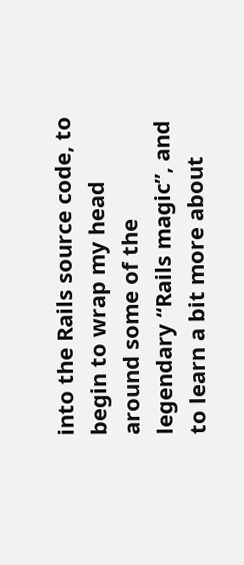into the Rails source code, to begin to wrap my head around some of the legendary “Rails magic”, and to learn a bit more about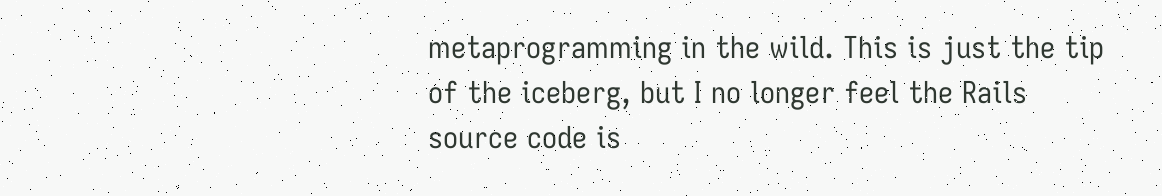metaprogramming in the wild. This is just the tip of the iceberg, but I no longer feel the Rails source code is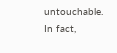untouchable. In fact,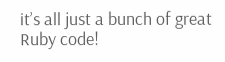it’s all just a bunch of great Ruby code!